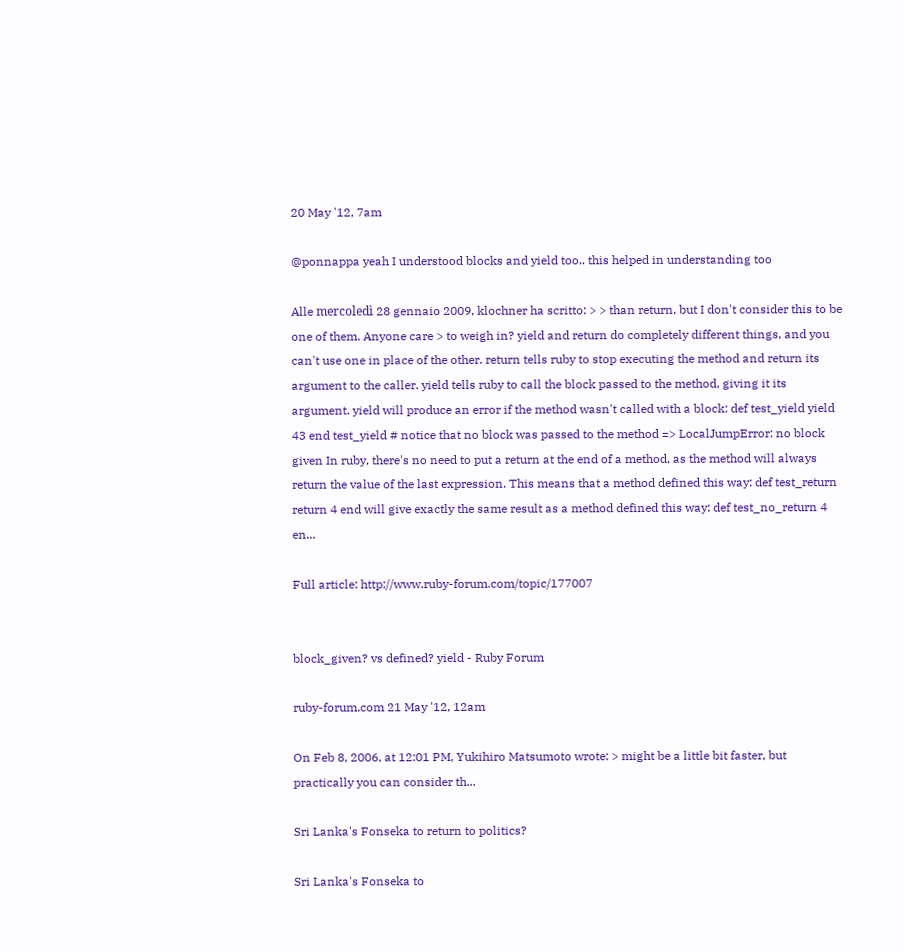20 May '12, 7am

@ponnappa yeah I understood blocks and yield too.. this helped in understanding too

Alle mercoledì 28 gennaio 2009, klochner ha scritto: > > than return, but I don't consider this to be one of them. Anyone care > to weigh in? yield and return do completely different things, and you can't use one in place of the other. return tells ruby to stop executing the method and return its argument to the caller. yield tells ruby to call the block passed to the method, giving it its argument. yield will produce an error if the method wasn't called with a block: def test_yield yield 43 end test_yield # notice that no block was passed to the method => LocalJumpError: no block given In ruby, there's no need to put a return at the end of a method, as the method will always return the value of the last expression. This means that a method defined this way: def test_return return 4 end will give exactly the same result as a method defined this way: def test_no_return 4 en...

Full article: http://www.ruby-forum.com/topic/177007


block_given? vs defined? yield - Ruby Forum

ruby-forum.com 21 May '12, 12am

On Feb 8, 2006, at 12:01 PM, Yukihiro Matsumoto wrote: > might be a little bit faster, but practically you can consider th...

Sri Lanka's Fonseka to return to politics?

Sri Lanka's Fonseka to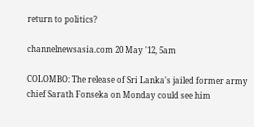return to politics?

channelnewsasia.com 20 May '12, 5am

COLOMBO: The release of Sri Lanka's jailed former army chief Sarath Fonseka on Monday could see him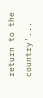return to the country'...